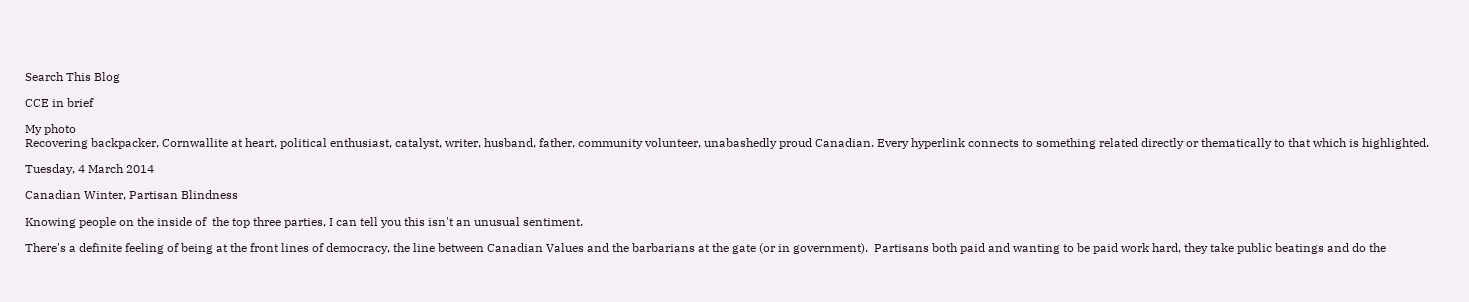Search This Blog

CCE in brief

My photo
Recovering backpacker, Cornwallite at heart, political enthusiast, catalyst, writer, husband, father, community volunteer, unabashedly proud Canadian. Every hyperlink connects to something related directly or thematically to that which is highlighted.

Tuesday, 4 March 2014

Canadian Winter, Partisan Blindness

Knowing people on the inside of  the top three parties, I can tell you this isn't an unusual sentiment.

There's a definite feeling of being at the front lines of democracy, the line between Canadian Values and the barbarians at the gate (or in government).  Partisans both paid and wanting to be paid work hard, they take public beatings and do the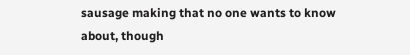sausage making that no one wants to know about, though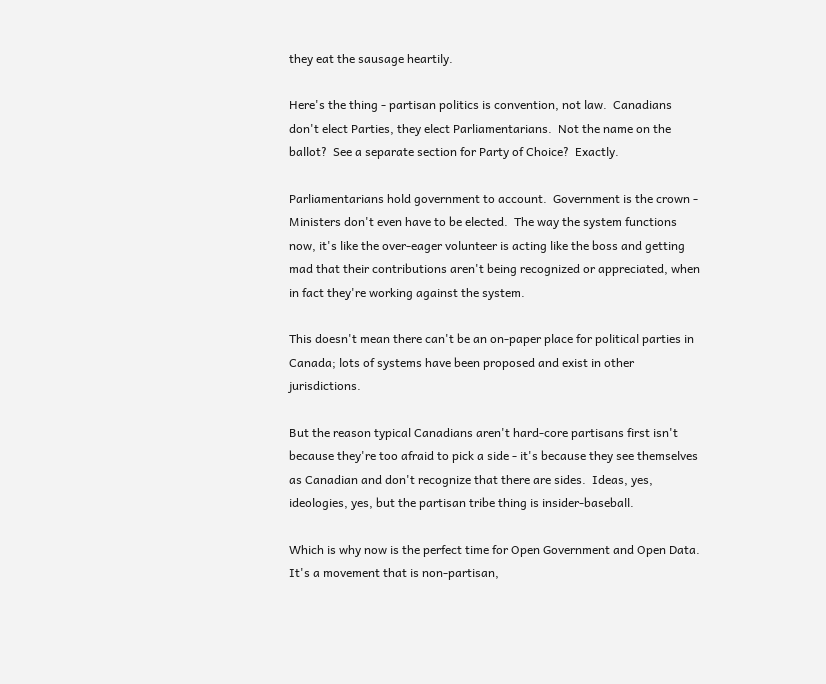they eat the sausage heartily.

Here's the thing - partisan politics is convention, not law.  Canadians don't elect Parties, they elect Parliamentarians.  Not the name on the ballot?  See a separate section for Party of Choice?  Exactly.

Parliamentarians hold government to account.  Government is the crown - Ministers don't even have to be elected.  The way the system functions now, it's like the over-eager volunteer is acting like the boss and getting mad that their contributions aren't being recognized or appreciated, when in fact they're working against the system.

This doesn't mean there can't be an on-paper place for political parties in Canada; lots of systems have been proposed and exist in other jurisdictions.

But the reason typical Canadians aren't hard-core partisans first isn't because they're too afraid to pick a side - it's because they see themselves as Canadian and don't recognize that there are sides.  Ideas, yes, ideologies, yes, but the partisan tribe thing is insider-baseball.

Which is why now is the perfect time for Open Government and Open Data.  It's a movement that is non-partisan,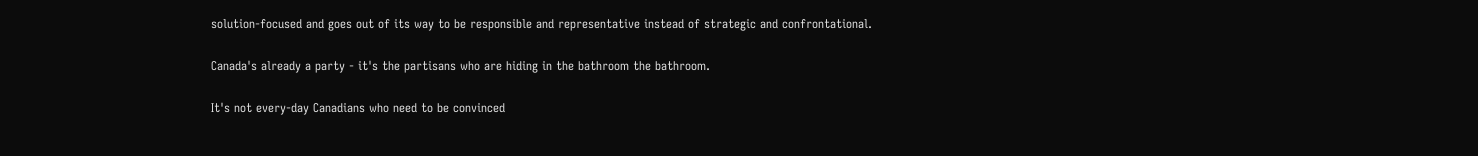solution-focused and goes out of its way to be responsible and representative instead of strategic and confrontational.

Canada's already a party - it's the partisans who are hiding in the bathroom the bathroom.

It's not every-day Canadians who need to be convinced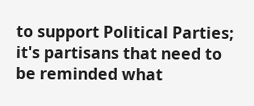to support Political Parties; it's partisans that need to be reminded what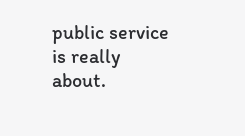public service is really about.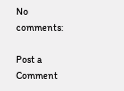No comments:

Post a Comment